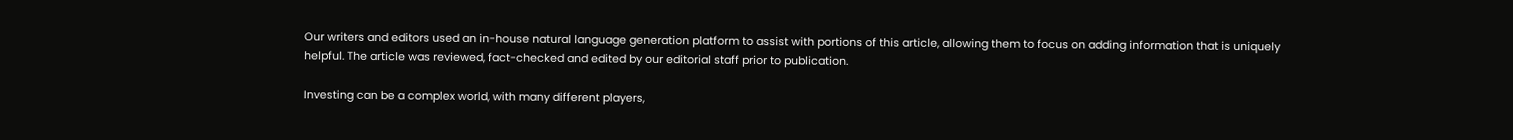Our writers and editors used an in-house natural language generation platform to assist with portions of this article, allowing them to focus on adding information that is uniquely helpful. The article was reviewed, fact-checked and edited by our editorial staff prior to publication.

Investing can be a complex world, with many different players,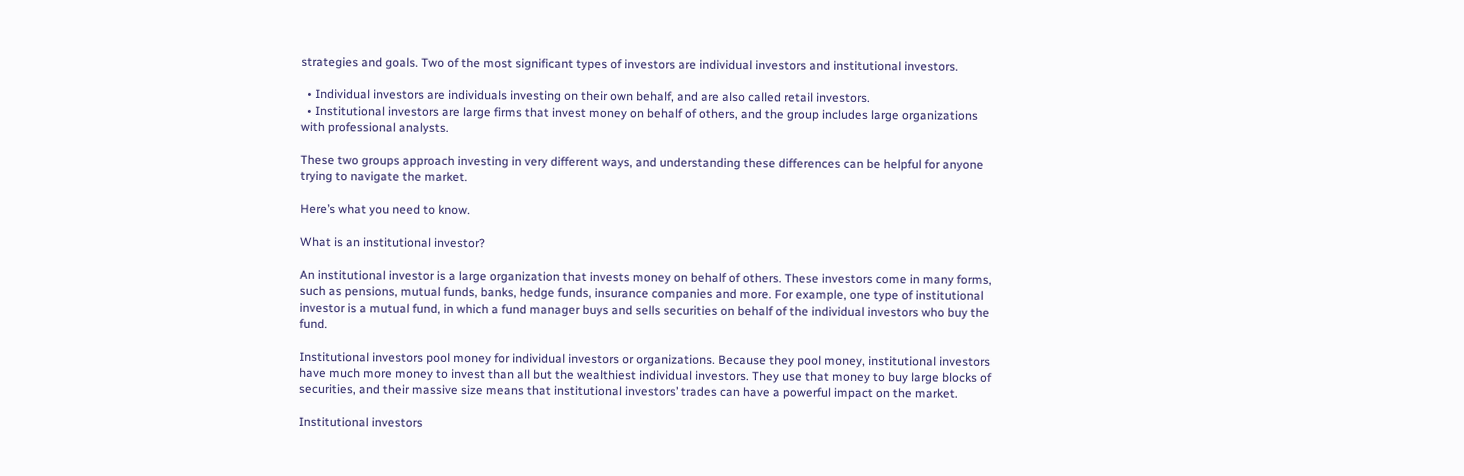strategies and goals. Two of the most significant types of investors are individual investors and institutional investors.

  • Individual investors are individuals investing on their own behalf, and are also called retail investors.
  • Institutional investors are large firms that invest money on behalf of others, and the group includes large organizations with professional analysts.

These two groups approach investing in very different ways, and understanding these differences can be helpful for anyone trying to navigate the market.

Here’s what you need to know.

What is an institutional investor?

An institutional investor is a large organization that invests money on behalf of others. These investors come in many forms, such as pensions, mutual funds, banks, hedge funds, insurance companies and more. For example, one type of institutional investor is a mutual fund, in which a fund manager buys and sells securities on behalf of the individual investors who buy the fund.

Institutional investors pool money for individual investors or organizations. Because they pool money, institutional investors have much more money to invest than all but the wealthiest individual investors. They use that money to buy large blocks of securities, and their massive size means that institutional investors’ trades can have a powerful impact on the market.

Institutional investors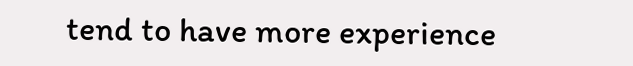tend to have more experience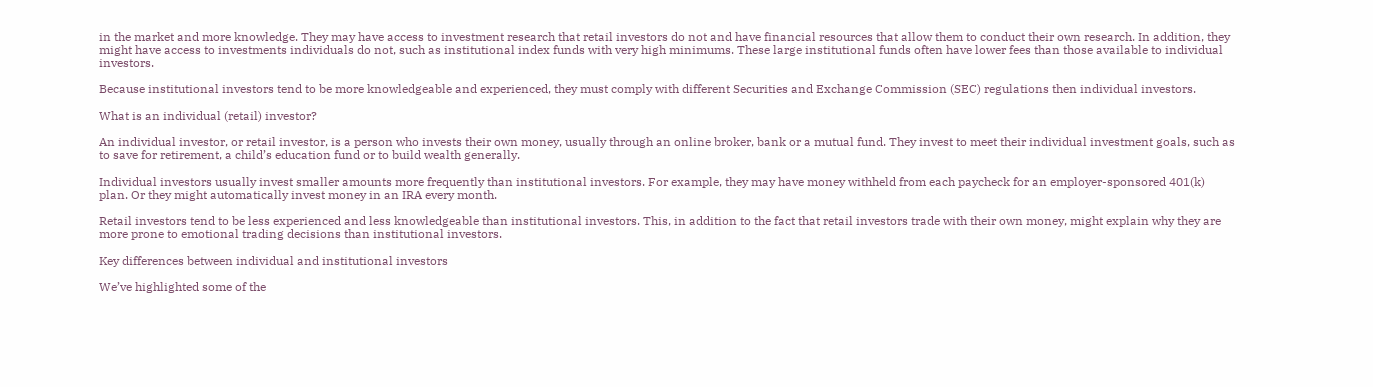in the market and more knowledge. They may have access to investment research that retail investors do not and have financial resources that allow them to conduct their own research. In addition, they might have access to investments individuals do not, such as institutional index funds with very high minimums. These large institutional funds often have lower fees than those available to individual investors.

Because institutional investors tend to be more knowledgeable and experienced, they must comply with different Securities and Exchange Commission (SEC) regulations then individual investors.

What is an individual (retail) investor?

An individual investor, or retail investor, is a person who invests their own money, usually through an online broker, bank or a mutual fund. They invest to meet their individual investment goals, such as to save for retirement, a child’s education fund or to build wealth generally.

Individual investors usually invest smaller amounts more frequently than institutional investors. For example, they may have money withheld from each paycheck for an employer-sponsored 401(k) plan. Or they might automatically invest money in an IRA every month.

Retail investors tend to be less experienced and less knowledgeable than institutional investors. This, in addition to the fact that retail investors trade with their own money, might explain why they are more prone to emotional trading decisions than institutional investors.

Key differences between individual and institutional investors

We’ve highlighted some of the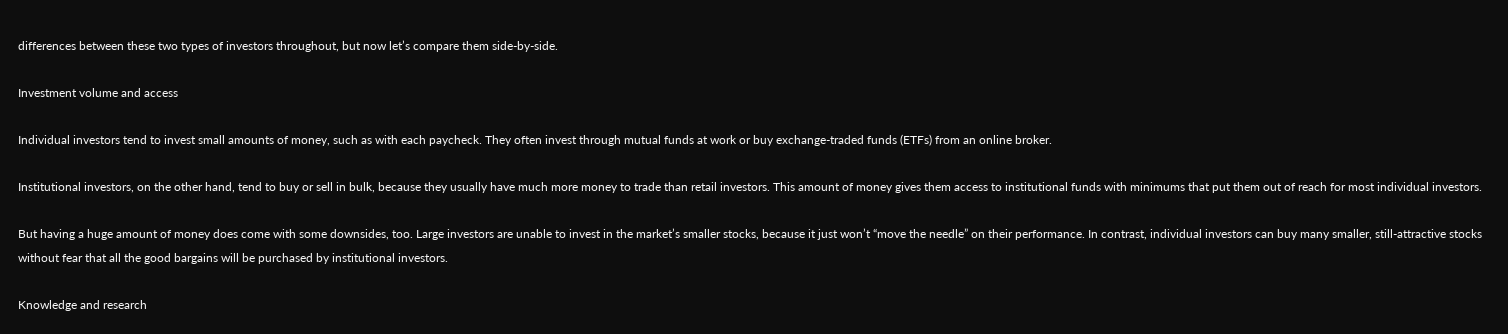differences between these two types of investors throughout, but now let’s compare them side-by-side.

Investment volume and access

Individual investors tend to invest small amounts of money, such as with each paycheck. They often invest through mutual funds at work or buy exchange-traded funds (ETFs) from an online broker.

Institutional investors, on the other hand, tend to buy or sell in bulk, because they usually have much more money to trade than retail investors. This amount of money gives them access to institutional funds with minimums that put them out of reach for most individual investors.

But having a huge amount of money does come with some downsides, too. Large investors are unable to invest in the market’s smaller stocks, because it just won’t “move the needle” on their performance. In contrast, individual investors can buy many smaller, still-attractive stocks without fear that all the good bargains will be purchased by institutional investors.

Knowledge and research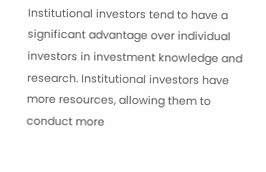Institutional investors tend to have a significant advantage over individual investors in investment knowledge and research. Institutional investors have more resources, allowing them to conduct more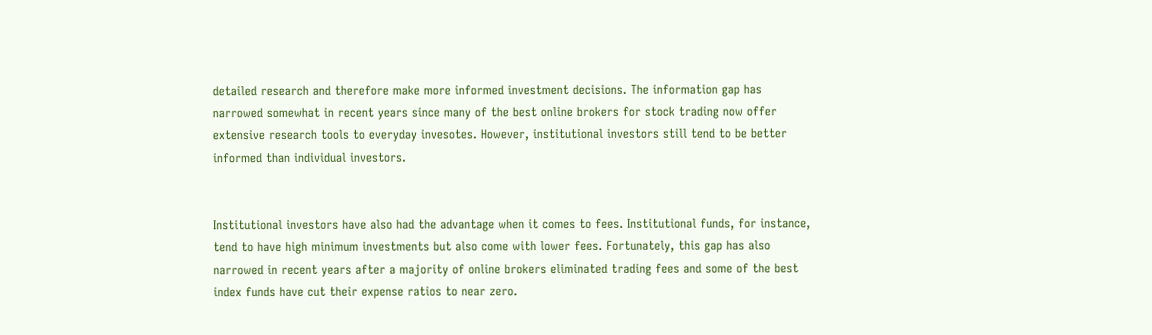detailed research and therefore make more informed investment decisions. The information gap has narrowed somewhat in recent years since many of the best online brokers for stock trading now offer extensive research tools to everyday invesotes. However, institutional investors still tend to be better informed than individual investors.


Institutional investors have also had the advantage when it comes to fees. Institutional funds, for instance, tend to have high minimum investments but also come with lower fees. Fortunately, this gap has also narrowed in recent years after a majority of online brokers eliminated trading fees and some of the best index funds have cut their expense ratios to near zero.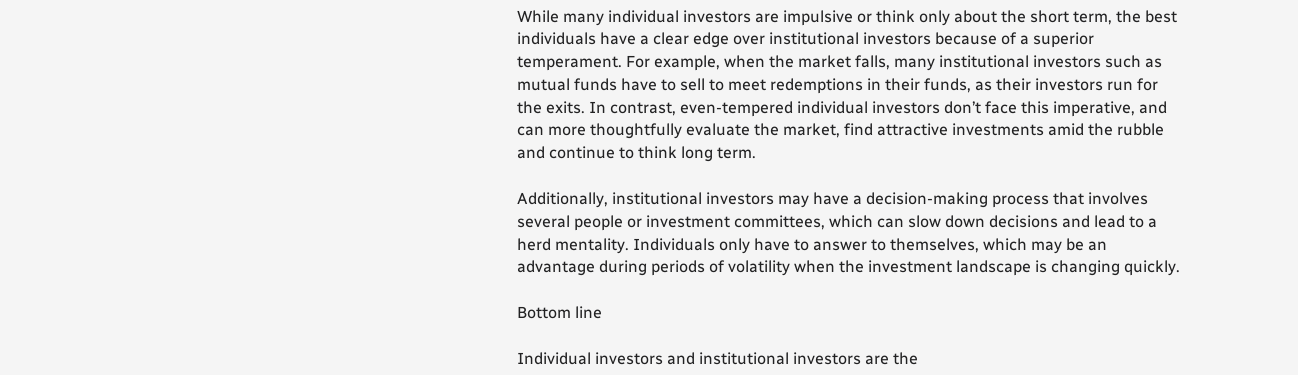While many individual investors are impulsive or think only about the short term, the best individuals have a clear edge over institutional investors because of a superior temperament. For example, when the market falls, many institutional investors such as mutual funds have to sell to meet redemptions in their funds, as their investors run for the exits. In contrast, even-tempered individual investors don’t face this imperative, and can more thoughtfully evaluate the market, find attractive investments amid the rubble and continue to think long term.

Additionally, institutional investors may have a decision-making process that involves several people or investment committees, which can slow down decisions and lead to a herd mentality. Individuals only have to answer to themselves, which may be an advantage during periods of volatility when the investment landscape is changing quickly.

Bottom line

Individual investors and institutional investors are the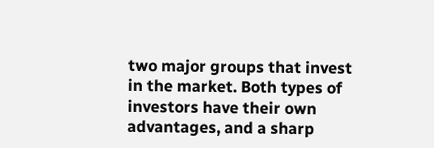two major groups that invest in the market. Both types of investors have their own advantages, and a sharp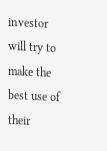investor will try to make the best use of their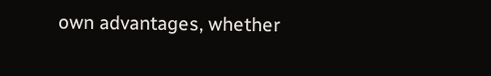own advantages, whether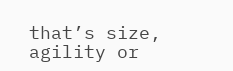that’s size, agility or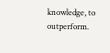knowledge, to outperform.